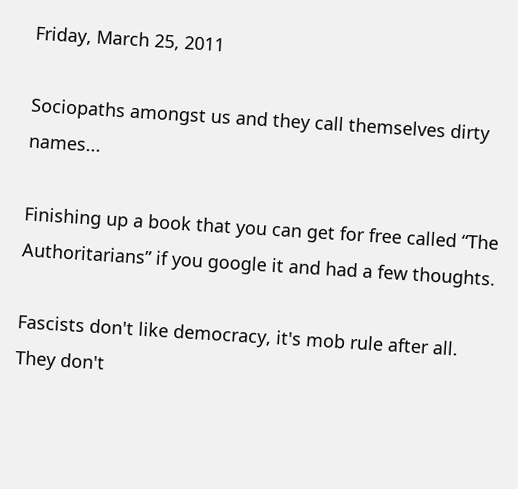Friday, March 25, 2011

Sociopaths amongst us and they call themselves dirty names...

Finishing up a book that you can get for free called “The Authoritarians” if you google it and had a few thoughts.

Fascists don't like democracy, it's mob rule after all. They don't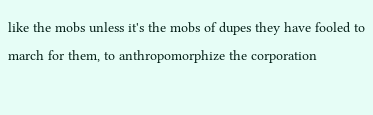like the mobs unless it's the mobs of dupes they have fooled to march for them, to anthropomorphize the corporation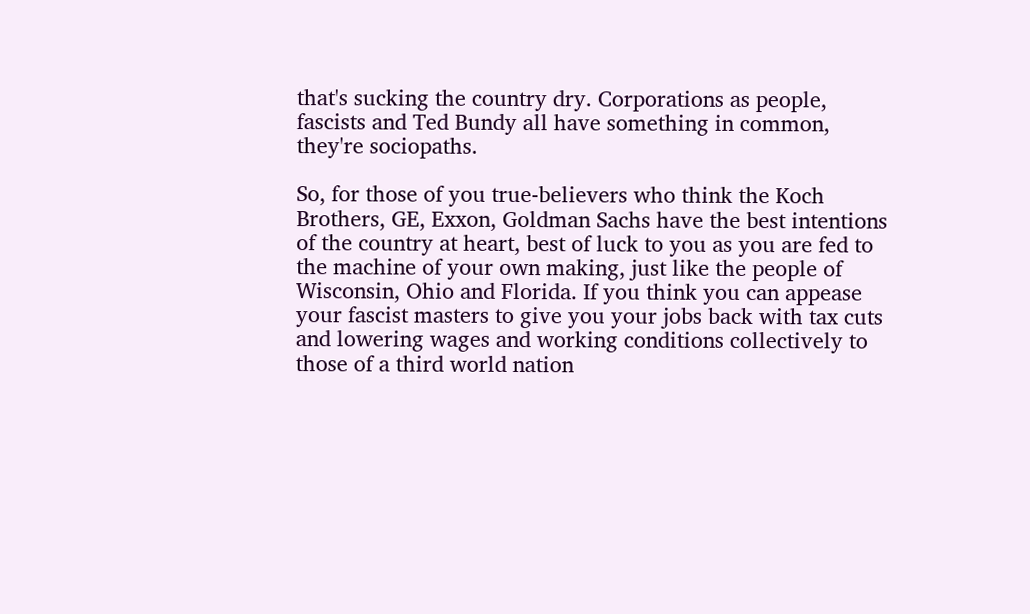that's sucking the country dry. Corporations as people, fascists and Ted Bundy all have something in common, they're sociopaths.

So, for those of you true-believers who think the Koch Brothers, GE, Exxon, Goldman Sachs have the best intentions of the country at heart, best of luck to you as you are fed to the machine of your own making, just like the people of Wisconsin, Ohio and Florida. If you think you can appease your fascist masters to give you your jobs back with tax cuts and lowering wages and working conditions collectively to those of a third world nation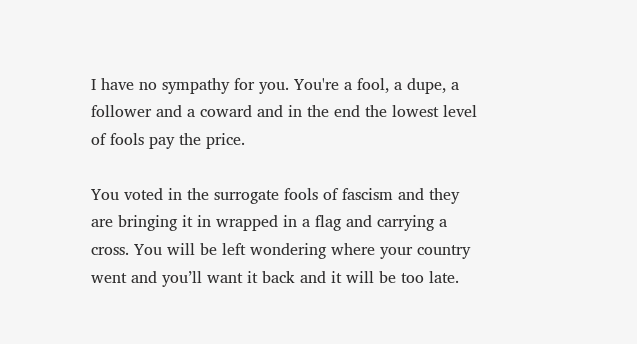I have no sympathy for you. You're a fool, a dupe, a follower and a coward and in the end the lowest level of fools pay the price.

You voted in the surrogate fools of fascism and they are bringing it in wrapped in a flag and carrying a cross. You will be left wondering where your country went and you’ll want it back and it will be too late.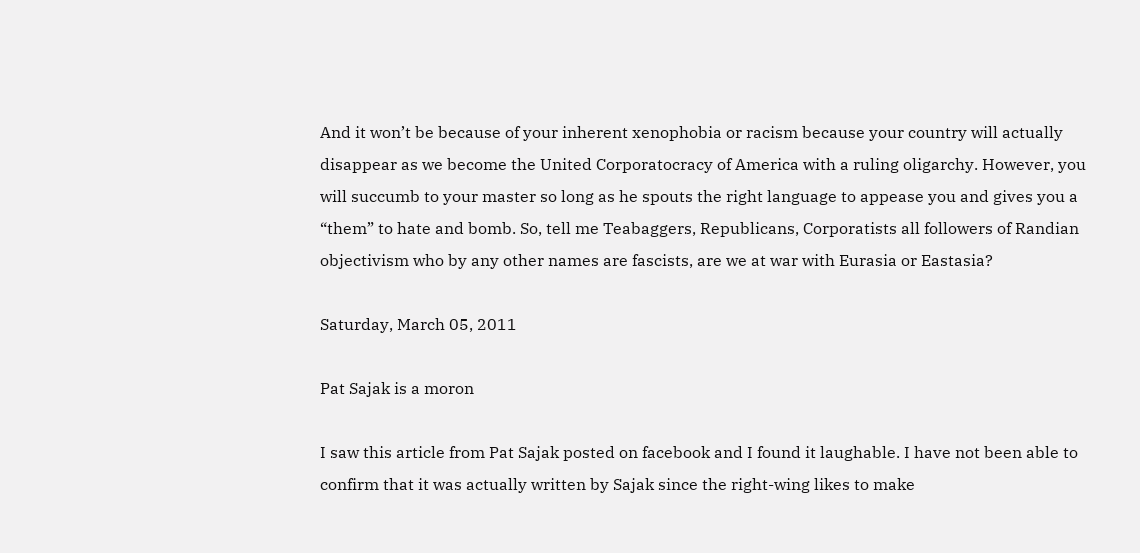And it won’t be because of your inherent xenophobia or racism because your country will actually disappear as we become the United Corporatocracy of America with a ruling oligarchy. However, you will succumb to your master so long as he spouts the right language to appease you and gives you a “them” to hate and bomb. So, tell me Teabaggers, Republicans, Corporatists all followers of Randian objectivism who by any other names are fascists, are we at war with Eurasia or Eastasia?

Saturday, March 05, 2011

Pat Sajak is a moron

I saw this article from Pat Sajak posted on facebook and I found it laughable. I have not been able to confirm that it was actually written by Sajak since the right-wing likes to make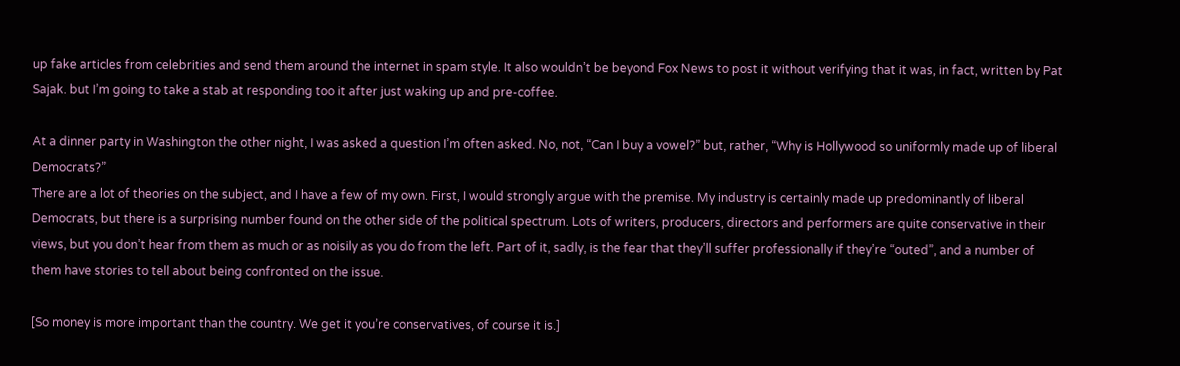up fake articles from celebrities and send them around the internet in spam style. It also wouldn’t be beyond Fox News to post it without verifying that it was, in fact, written by Pat Sajak. but I’m going to take a stab at responding too it after just waking up and pre-coffee.

At a dinner party in Washington the other night, I was asked a question I’m often asked. No, not, “Can I buy a vowel?” but, rather, “Why is Hollywood so uniformly made up of liberal Democrats?”
There are a lot of theories on the subject, and I have a few of my own. First, I would strongly argue with the premise. My industry is certainly made up predominantly of liberal Democrats, but there is a surprising number found on the other side of the political spectrum. Lots of writers, producers, directors and performers are quite conservative in their views, but you don’t hear from them as much or as noisily as you do from the left. Part of it, sadly, is the fear that they’ll suffer professionally if they’re “outed”, and a number of them have stories to tell about being confronted on the issue.

[So money is more important than the country. We get it you’re conservatives, of course it is.]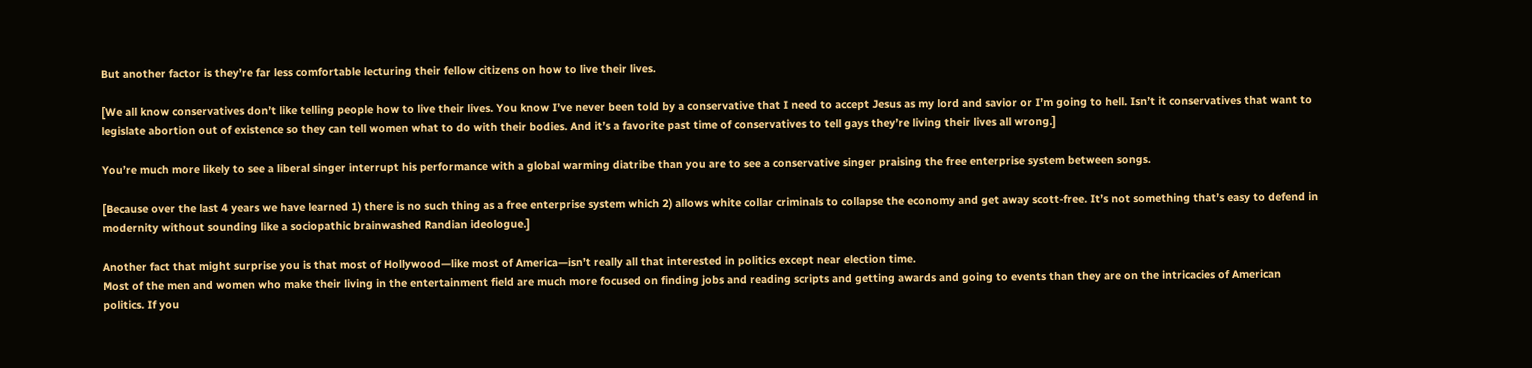But another factor is they’re far less comfortable lecturing their fellow citizens on how to live their lives.

[We all know conservatives don’t like telling people how to live their lives. You know I’ve never been told by a conservative that I need to accept Jesus as my lord and savior or I’m going to hell. Isn’t it conservatives that want to legislate abortion out of existence so they can tell women what to do with their bodies. And it’s a favorite past time of conservatives to tell gays they’re living their lives all wrong.]

You’re much more likely to see a liberal singer interrupt his performance with a global warming diatribe than you are to see a conservative singer praising the free enterprise system between songs.

[Because over the last 4 years we have learned 1) there is no such thing as a free enterprise system which 2) allows white collar criminals to collapse the economy and get away scott-free. It’s not something that’s easy to defend in modernity without sounding like a sociopathic brainwashed Randian ideologue.]

Another fact that might surprise you is that most of Hollywood—like most of America—isn’t really all that interested in politics except near election time.
Most of the men and women who make their living in the entertainment field are much more focused on finding jobs and reading scripts and getting awards and going to events than they are on the intricacies of American politics. If you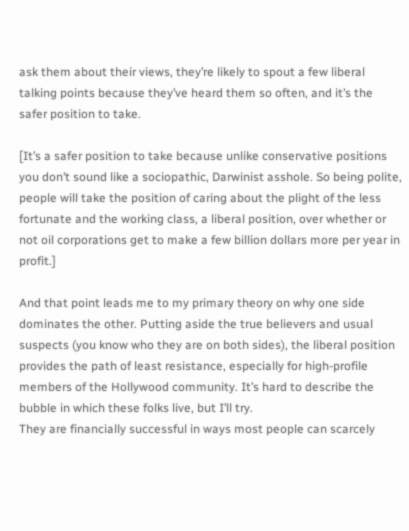ask them about their views, they’re likely to spout a few liberal talking points because they’ve heard them so often, and it’s the safer position to take.

[It’s a safer position to take because unlike conservative positions you don’t sound like a sociopathic, Darwinist asshole. So being polite, people will take the position of caring about the plight of the less fortunate and the working class, a liberal position, over whether or not oil corporations get to make a few billion dollars more per year in profit.]

And that point leads me to my primary theory on why one side dominates the other. Putting aside the true believers and usual suspects (you know who they are on both sides), the liberal position provides the path of least resistance, especially for high-profile members of the Hollywood community. It’s hard to describe the bubble in which these folks live, but I’ll try.
They are financially successful in ways most people can scarcely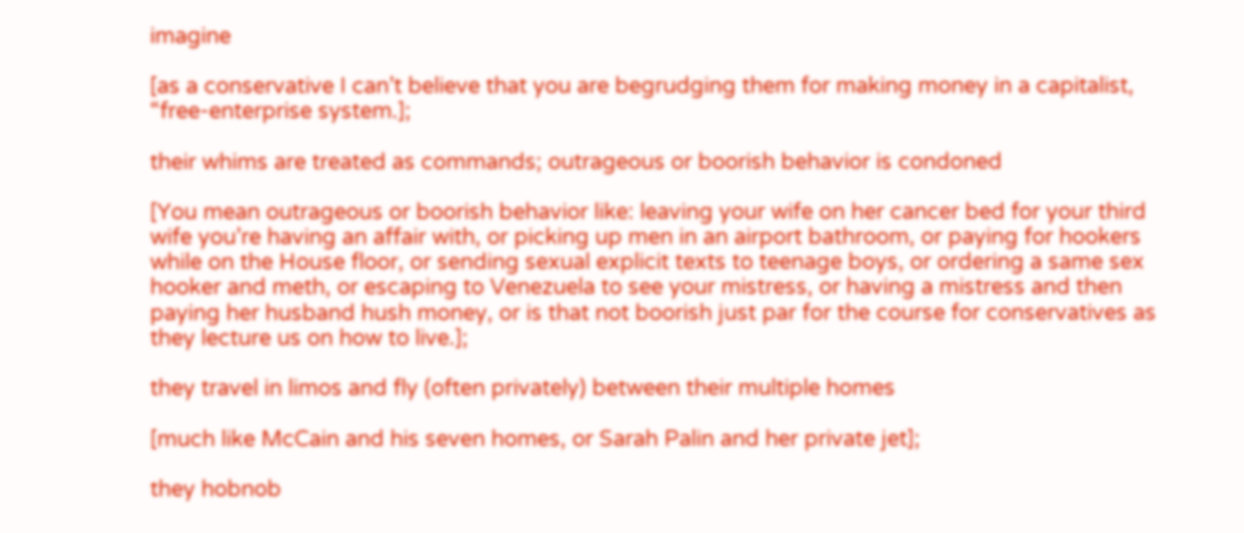imagine

[as a conservative I can’t believe that you are begrudging them for making money in a capitalist, “free-enterprise system.];

their whims are treated as commands; outrageous or boorish behavior is condoned

[You mean outrageous or boorish behavior like: leaving your wife on her cancer bed for your third wife you’re having an affair with, or picking up men in an airport bathroom, or paying for hookers while on the House floor, or sending sexual explicit texts to teenage boys, or ordering a same sex hooker and meth, or escaping to Venezuela to see your mistress, or having a mistress and then paying her husband hush money, or is that not boorish just par for the course for conservatives as they lecture us on how to live.];

they travel in limos and fly (often privately) between their multiple homes

[much like McCain and his seven homes, or Sarah Palin and her private jet];

they hobnob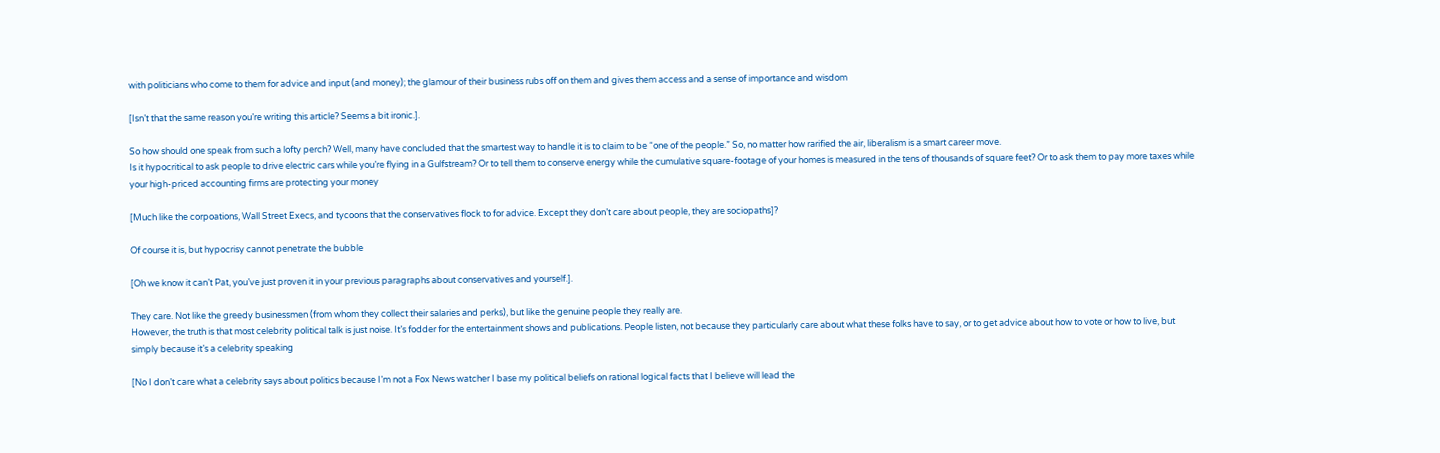with politicians who come to them for advice and input (and money); the glamour of their business rubs off on them and gives them access and a sense of importance and wisdom

[Isn’t that the same reason you’re writing this article? Seems a bit ironic.].

So how should one speak from such a lofty perch? Well, many have concluded that the smartest way to handle it is to claim to be “one of the people.” So, no matter how rarified the air, liberalism is a smart career move.
Is it hypocritical to ask people to drive electric cars while you’re flying in a Gulfstream? Or to tell them to conserve energy while the cumulative square-footage of your homes is measured in the tens of thousands of square feet? Or to ask them to pay more taxes while your high-priced accounting firms are protecting your money

[Much like the corpoations, Wall Street Execs, and tycoons that the conservatives flock to for advice. Except they don’t care about people, they are sociopaths]?

Of course it is, but hypocrisy cannot penetrate the bubble

[Oh we know it can’t Pat, you’ve just proven it in your previous paragraphs about conservatives and yourself.].

They care. Not like the greedy businessmen (from whom they collect their salaries and perks), but like the genuine people they really are.
However, the truth is that most celebrity political talk is just noise. It’s fodder for the entertainment shows and publications. People listen, not because they particularly care about what these folks have to say, or to get advice about how to vote or how to live, but simply because it’s a celebrity speaking

[No I don’t care what a celebrity says about politics because I’m not a Fox News watcher I base my political beliefs on rational logical facts that I believe will lead the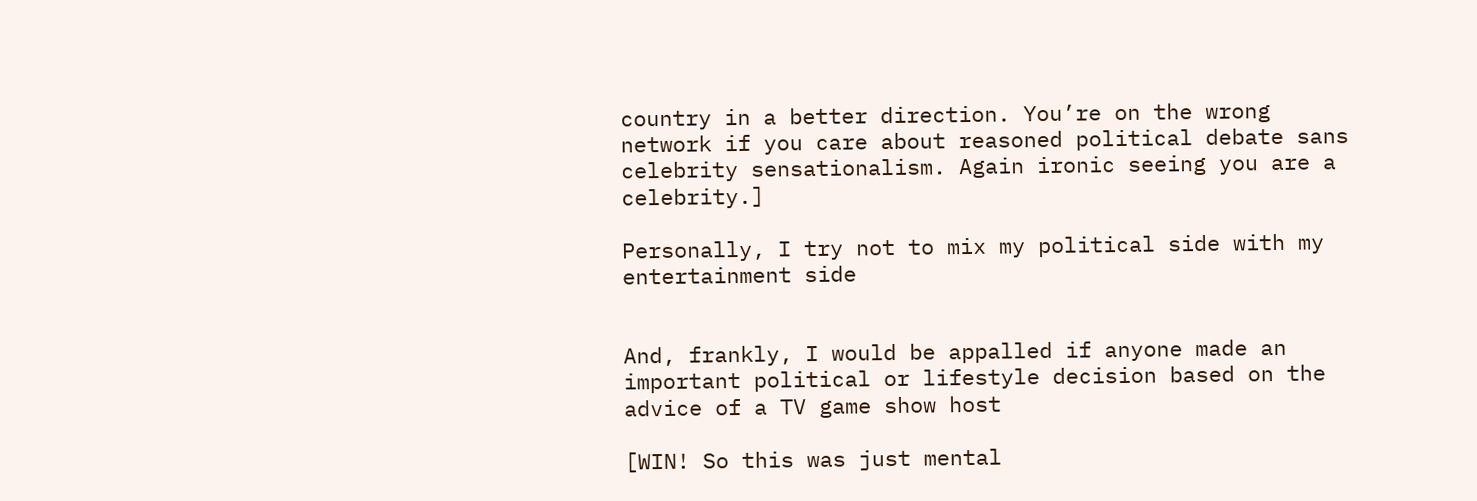country in a better direction. You’re on the wrong network if you care about reasoned political debate sans celebrity sensationalism. Again ironic seeing you are a celebrity.]

Personally, I try not to mix my political side with my entertainment side


And, frankly, I would be appalled if anyone made an important political or lifestyle decision based on the advice of a TV game show host

[WIN! So this was just mental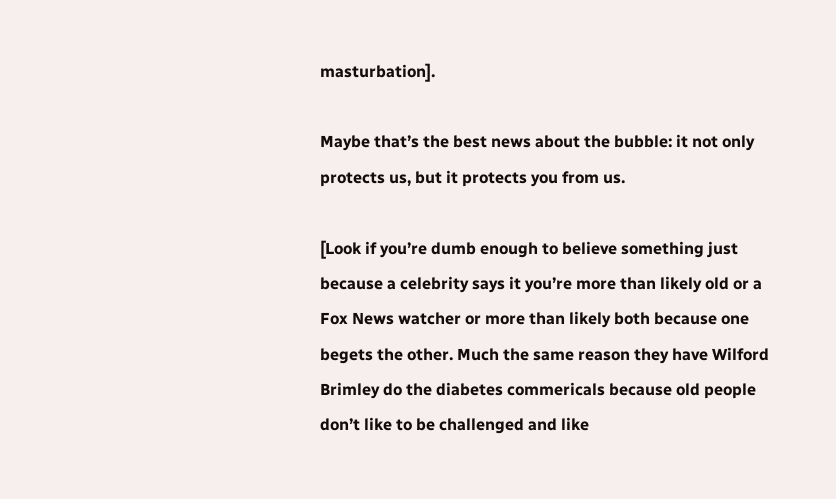masturbation].

Maybe that’s the best news about the bubble: it not only protects us, but it protects you from us.

[Look if you’re dumb enough to believe something just because a celebrity says it you’re more than likely old or a Fox News watcher or more than likely both because one begets the other. Much the same reason they have Wilford Brimley do the diabetes commericals because old people don’t like to be challenged and like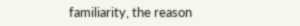familiarity, the reason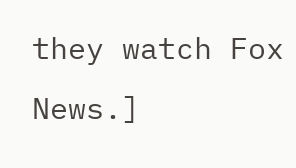they watch Fox News.]